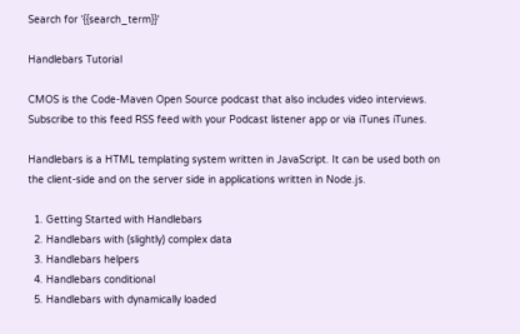Search for '{{search_term}}'

Handlebars Tutorial

CMOS is the Code-Maven Open Source podcast that also includes video interviews. Subscribe to this feed RSS feed with your Podcast listener app or via iTunes iTunes.

Handlebars is a HTML templating system written in JavaScript. It can be used both on the client-side and on the server side in applications written in Node.js.

  1. Getting Started with Handlebars
  2. Handlebars with (slightly) complex data
  3. Handlebars helpers
  4. Handlebars conditional
  5. Handlebars with dynamically loaded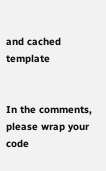and cached template


In the comments, please wrap your code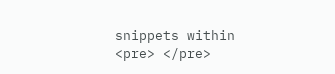snippets within <pre> </pre>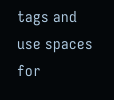tags and use spaces for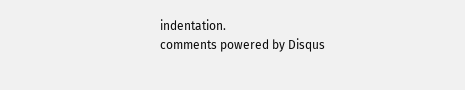indentation.
comments powered by Disqus